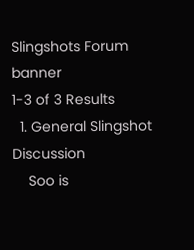Slingshots Forum banner
1-3 of 3 Results
  1. General Slingshot Discussion
    Soo is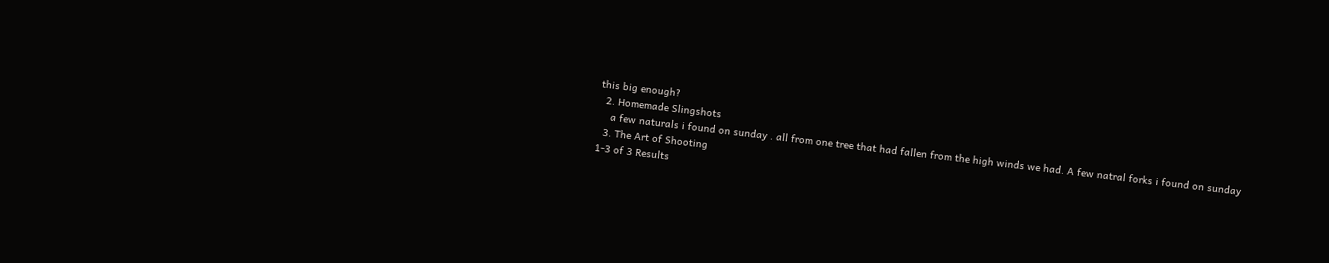this big enough?
  2. Homemade Slingshots
    a few naturals i found on sunday . all from one tree that had fallen from the high winds we had. A few natral forks i found on sunday
  3. The Art of Shooting
1-3 of 3 Results